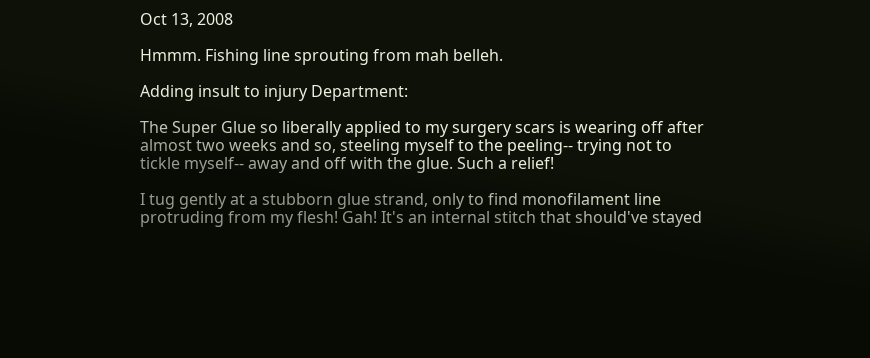Oct 13, 2008

Hmmm. Fishing line sprouting from mah belleh.

Adding insult to injury Department:

The Super Glue so liberally applied to my surgery scars is wearing off after almost two weeks and so, steeling myself to the peeling-- trying not to tickle myself-- away and off with the glue. Such a relief!

I tug gently at a stubborn glue strand, only to find monofilament line protruding from my flesh! Gah! It's an internal stitch that should've stayed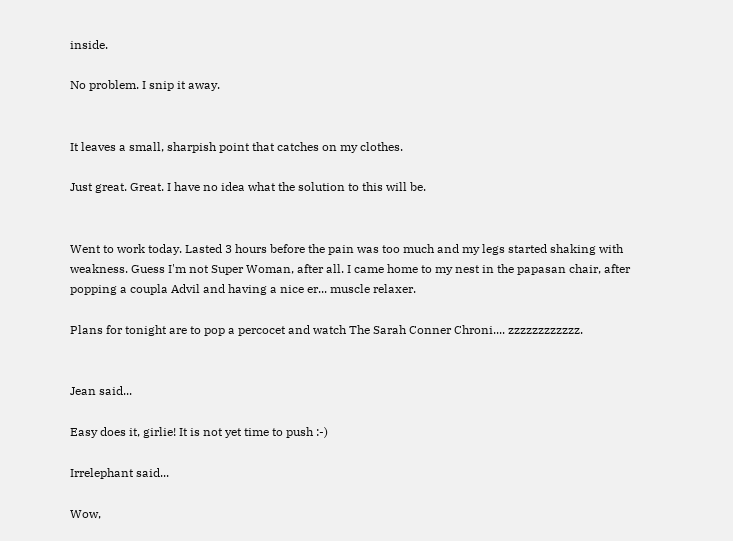inside.

No problem. I snip it away.


It leaves a small, sharpish point that catches on my clothes.

Just great. Great. I have no idea what the solution to this will be.


Went to work today. Lasted 3 hours before the pain was too much and my legs started shaking with weakness. Guess I'm not Super Woman, after all. I came home to my nest in the papasan chair, after popping a coupla Advil and having a nice er... muscle relaxer.

Plans for tonight are to pop a percocet and watch The Sarah Conner Chroni.... zzzzzzzzzzzz.


Jean said...

Easy does it, girlie! It is not yet time to push :-)

Irrelephant said...

Wow,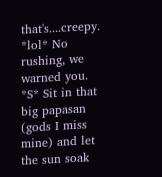that's....creepy. *lol* No rushing, we warned you. *S* Sit in that big papasan (gods I miss mine) and let the sun soak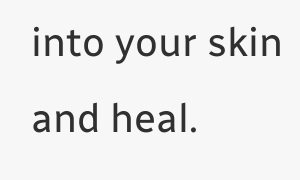into your skin and heal.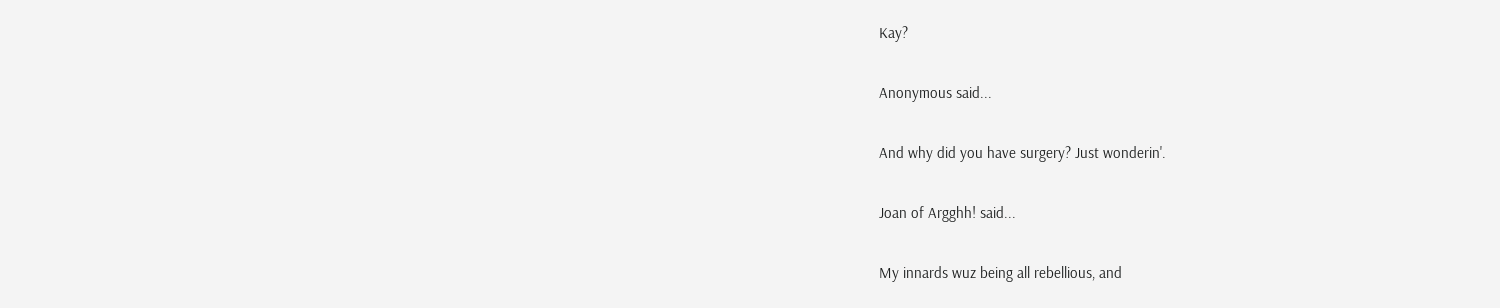Kay?

Anonymous said...

And why did you have surgery? Just wonderin'.

Joan of Argghh! said...

My innards wuz being all rebellious, and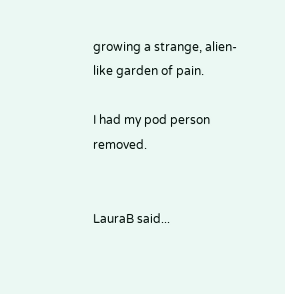growing a strange, alien-like garden of pain.

I had my pod person removed.


LauraB said...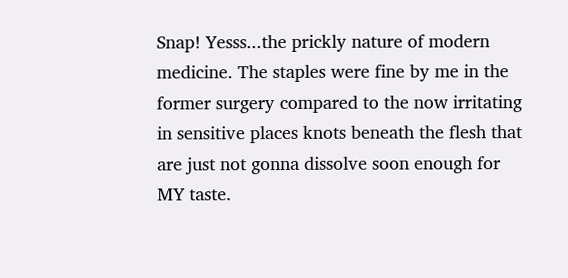Snap! Yesss...the prickly nature of modern medicine. The staples were fine by me in the former surgery compared to the now irritating in sensitive places knots beneath the flesh that are just not gonna dissolve soon enough for MY taste.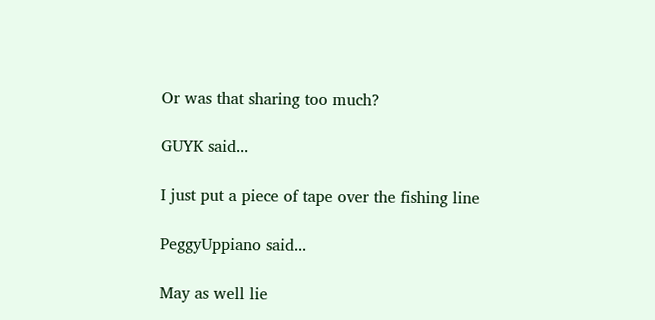Or was that sharing too much?

GUYK said...

I just put a piece of tape over the fishing line

PeggyUppiano said...

May as well lie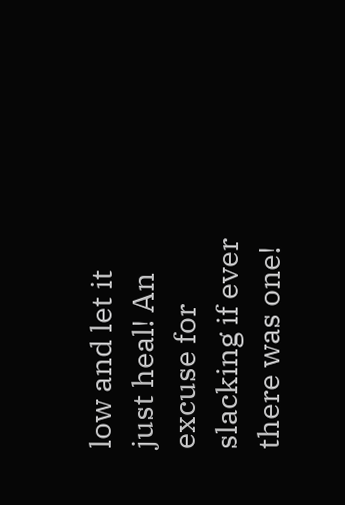low and let it just heal! An excuse for slacking if ever there was one!